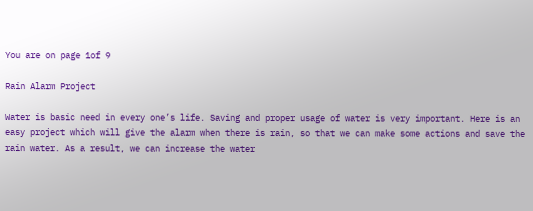You are on page 1of 9

Rain Alarm Project

Water is basic need in every one’s life. Saving and proper usage of water is very important. Here is an easy project which will give the alarm when there is rain, so that we can make some actions and save the rain water. As a result, we can increase the water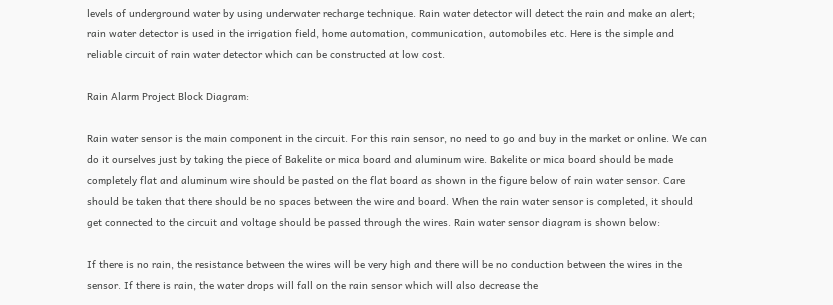levels of underground water by using underwater recharge technique. Rain water detector will detect the rain and make an alert; rain water detector is used in the irrigation field, home automation, communication, automobiles etc. Here is the simple and reliable circuit of rain water detector which can be constructed at low cost.

Rain Alarm Project Block Diagram:

Rain water sensor is the main component in the circuit. For this rain sensor, no need to go and buy in the market or online. We can do it ourselves just by taking the piece of Bakelite or mica board and aluminum wire. Bakelite or mica board should be made completely flat and aluminum wire should be pasted on the flat board as shown in the figure below of rain water sensor. Care should be taken that there should be no spaces between the wire and board. When the rain water sensor is completed, it should get connected to the circuit and voltage should be passed through the wires. Rain water sensor diagram is shown below:

If there is no rain, the resistance between the wires will be very high and there will be no conduction between the wires in the sensor. If there is rain, the water drops will fall on the rain sensor which will also decrease the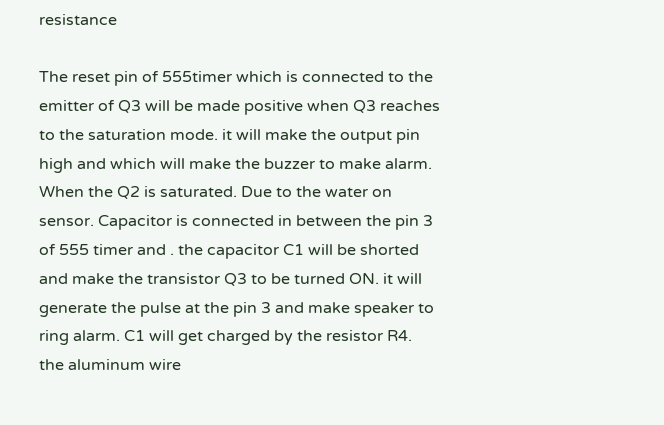resistance

The reset pin of 555timer which is connected to the emitter of Q3 will be made positive when Q3 reaches to the saturation mode. it will make the output pin high and which will make the buzzer to make alarm. When the Q2 is saturated. Due to the water on sensor. Capacitor is connected in between the pin 3 of 555 timer and . the capacitor C1 will be shorted and make the transistor Q3 to be turned ON. it will generate the pulse at the pin 3 and make speaker to ring alarm. C1 will get charged by the resistor R4. the aluminum wire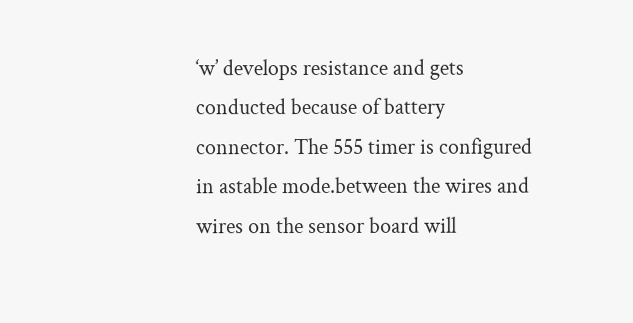‘w’ develops resistance and gets conducted because of battery connector. The 555 timer is configured in astable mode.between the wires and wires on the sensor board will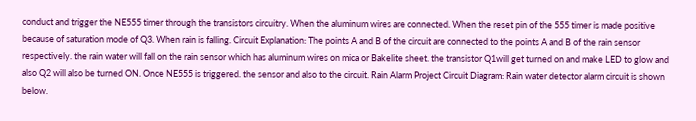conduct and trigger the NE555 timer through the transistors circuitry. When the aluminum wires are connected. When the reset pin of the 555 timer is made positive because of saturation mode of Q3. When rain is falling. Circuit Explanation: The points A and B of the circuit are connected to the points A and B of the rain sensor respectively. the rain water will fall on the rain sensor which has aluminum wires on mica or Bakelite sheet. the transistor Q1will get turned on and make LED to glow and also Q2 will also be turned ON. Once NE555 is triggered. the sensor and also to the circuit. Rain Alarm Project Circuit Diagram: Rain water detector alarm circuit is shown below.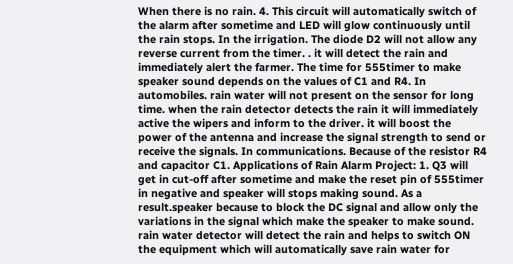When there is no rain. 4. This circuit will automatically switch of the alarm after sometime and LED will glow continuously until the rain stops. In the irrigation. The diode D2 will not allow any reverse current from the timer. . it will detect the rain and immediately alert the farmer. The time for 555timer to make speaker sound depends on the values of C1 and R4. In automobiles. rain water will not present on the sensor for long time. when the rain detector detects the rain it will immediately active the wipers and inform to the driver. it will boost the power of the antenna and increase the signal strength to send or receive the signals. In communications. Because of the resistor R4 and capacitor C1. Applications of Rain Alarm Project: 1. Q3 will get in cut-off after sometime and make the reset pin of 555timer in negative and speaker will stops making sound. As a result.speaker because to block the DC signal and allow only the variations in the signal which make the speaker to make sound. rain water detector will detect the rain and helps to switch ON the equipment which will automatically save rain water for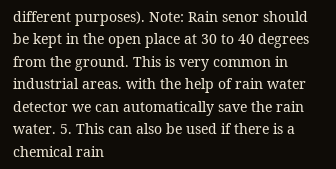different purposes). Note: Rain senor should be kept in the open place at 30 to 40 degrees from the ground. This is very common in industrial areas. with the help of rain water detector we can automatically save the rain water. 5. This can also be used if there is a chemical rain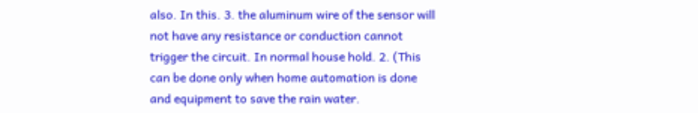also. In this. 3. the aluminum wire of the sensor will not have any resistance or conduction cannot trigger the circuit. In normal house hold. 2. (This can be done only when home automation is done and equipment to save the rain water.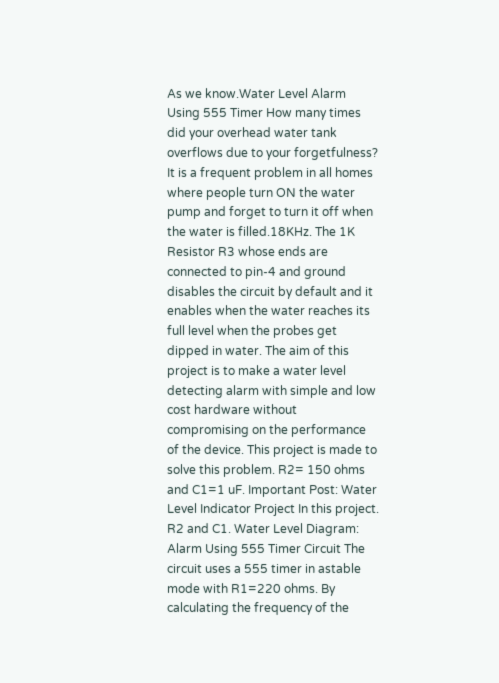As we know.Water Level Alarm Using 555 Timer How many times did your overhead water tank overflows due to your forgetfulness? It is a frequent problem in all homes where people turn ON the water pump and forget to turn it off when the water is filled.18KHz. The 1K Resistor R3 whose ends are connected to pin-4 and ground disables the circuit by default and it enables when the water reaches its full level when the probes get dipped in water. The aim of this project is to make a water level detecting alarm with simple and low cost hardware without compromising on the performance of the device. This project is made to solve this problem. R2= 150 ohms and C1=1 uF. Important Post: Water Level Indicator Project In this project. R2 and C1. Water Level Diagram: Alarm Using 555 Timer Circuit The circuit uses a 555 timer in astable mode with R1=220 ohms. By calculating the frequency of the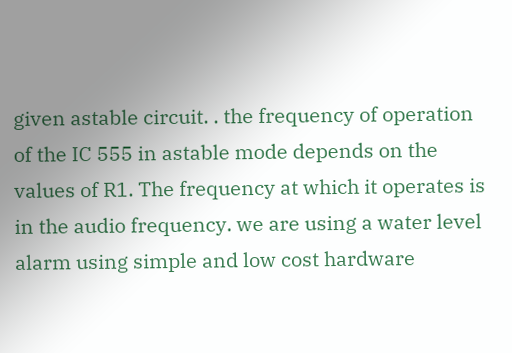given astable circuit. . the frequency of operation of the IC 555 in astable mode depends on the values of R1. The frequency at which it operates is in the audio frequency. we are using a water level alarm using simple and low cost hardware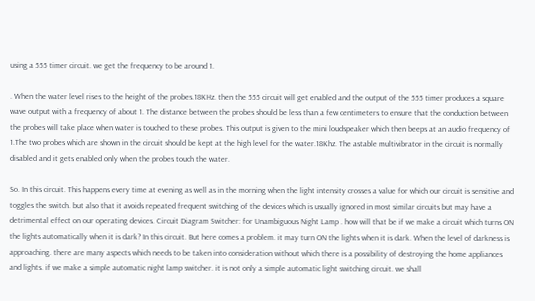using a 555 timer circuit. we get the frequency to be around 1.

. When the water level rises to the height of the probes.18KHz. then the 555 circuit will get enabled and the output of the 555 timer produces a square wave output with a frequency of about 1. The distance between the probes should be less than a few centimeters to ensure that the conduction between the probes will take place when water is touched to these probes. This output is given to the mini loudspeaker which then beeps at an audio frequency of 1.The two probes which are shown in the circuit should be kept at the high level for the water.18Khz. The astable multivibrator in the circuit is normally disabled and it gets enabled only when the probes touch the water.

So. In this circuit. This happens every time at evening as well as in the morning when the light intensity crosses a value for which our circuit is sensitive and toggles the switch. but also that it avoids repeated frequent switching of the devices which is usually ignored in most similar circuits but may have a detrimental effect on our operating devices. Circuit Diagram Switcher: for Unambiguous Night Lamp . how will that be if we make a circuit which turns ON the lights automatically when it is dark? In this circuit. But here comes a problem. it may turn ON the lights when it is dark. When the level of darkness is approaching. there are many aspects which needs to be taken into consideration without which there is a possibility of destroying the home appliances and lights. if we make a simple automatic night lamp switcher. it is not only a simple automatic light switching circuit. we shall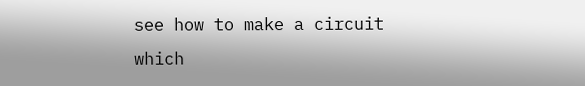see how to make a circuit which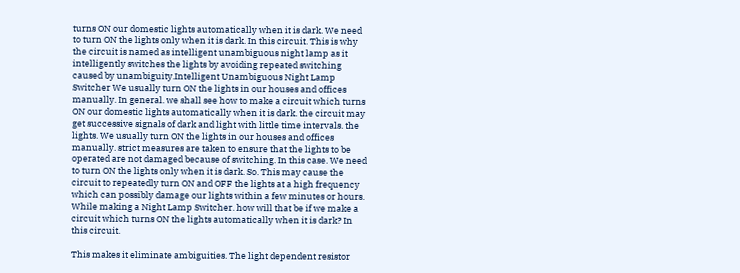turns ON our domestic lights automatically when it is dark. We need to turn ON the lights only when it is dark. In this circuit. This is why the circuit is named as intelligent unambiguous night lamp as it intelligently switches the lights by avoiding repeated switching caused by unambiguity.Intelligent Unambiguous Night Lamp Switcher We usually turn ON the lights in our houses and offices manually. In general. we shall see how to make a circuit which turns ON our domestic lights automatically when it is dark. the circuit may get successive signals of dark and light with little time intervals. the lights. We usually turn ON the lights in our houses and offices manually. strict measures are taken to ensure that the lights to be operated are not damaged because of switching. In this case. We need to turn ON the lights only when it is dark. So. This may cause the circuit to repeatedly turn ON and OFF the lights at a high frequency which can possibly damage our lights within a few minutes or hours. While making a Night Lamp Switcher. how will that be if we make a circuit which turns ON the lights automatically when it is dark? In this circuit.

This makes it eliminate ambiguities. The light dependent resistor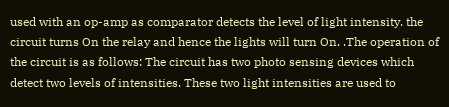used with an op-amp as comparator detects the level of light intensity. the circuit turns On the relay and hence the lights will turn On. .The operation of the circuit is as follows: The circuit has two photo sensing devices which detect two levels of intensities. These two light intensities are used to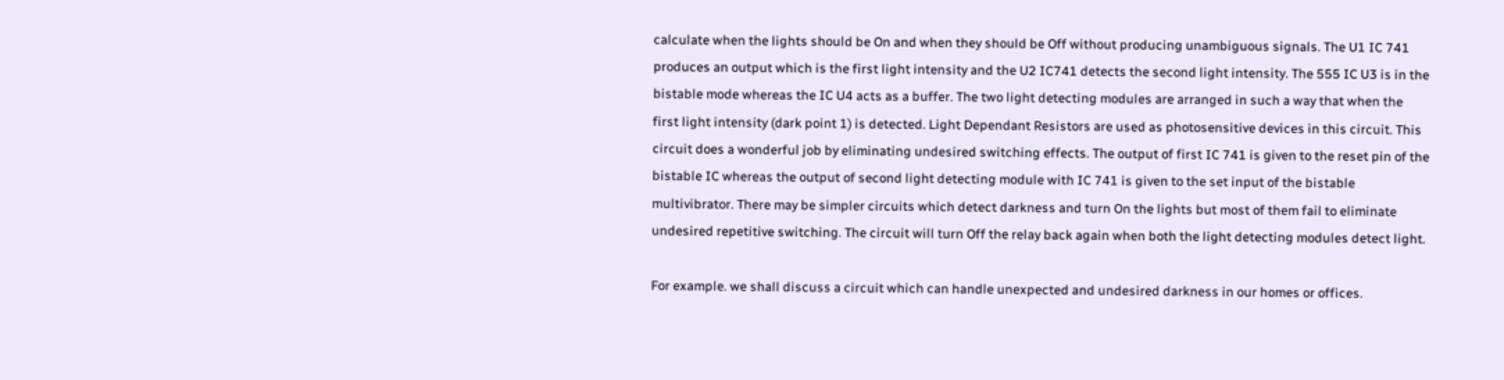calculate when the lights should be On and when they should be Off without producing unambiguous signals. The U1 IC 741 produces an output which is the first light intensity and the U2 IC741 detects the second light intensity. The 555 IC U3 is in the bistable mode whereas the IC U4 acts as a buffer. The two light detecting modules are arranged in such a way that when the first light intensity (dark point 1) is detected. Light Dependant Resistors are used as photosensitive devices in this circuit. This circuit does a wonderful job by eliminating undesired switching effects. The output of first IC 741 is given to the reset pin of the bistable IC whereas the output of second light detecting module with IC 741 is given to the set input of the bistable multivibrator. There may be simpler circuits which detect darkness and turn On the lights but most of them fail to eliminate undesired repetitive switching. The circuit will turn Off the relay back again when both the light detecting modules detect light.

For example. we shall discuss a circuit which can handle unexpected and undesired darkness in our homes or offices.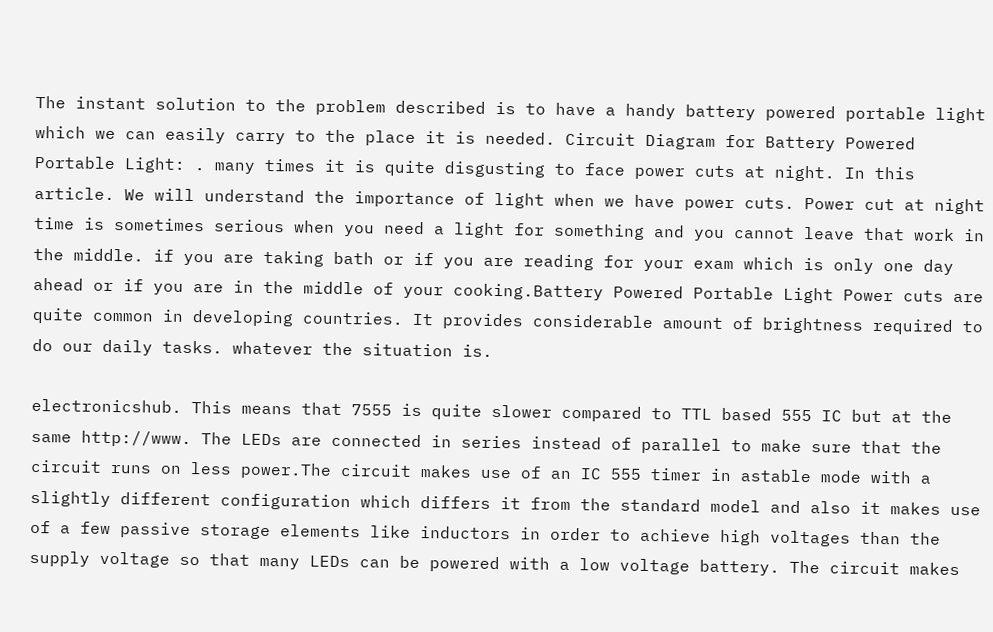The instant solution to the problem described is to have a handy battery powered portable light which we can easily carry to the place it is needed. Circuit Diagram for Battery Powered Portable Light: . many times it is quite disgusting to face power cuts at night. In this article. We will understand the importance of light when we have power cuts. Power cut at night time is sometimes serious when you need a light for something and you cannot leave that work in the middle. if you are taking bath or if you are reading for your exam which is only one day ahead or if you are in the middle of your cooking.Battery Powered Portable Light Power cuts are quite common in developing countries. It provides considerable amount of brightness required to do our daily tasks. whatever the situation is.

electronicshub. This means that 7555 is quite slower compared to TTL based 555 IC but at the same http://www. The LEDs are connected in series instead of parallel to make sure that the circuit runs on less power.The circuit makes use of an IC 555 timer in astable mode with a slightly different configuration which differs it from the standard model and also it makes use of a few passive storage elements like inductors in order to achieve high voltages than the supply voltage so that many LEDs can be powered with a low voltage battery. The circuit makes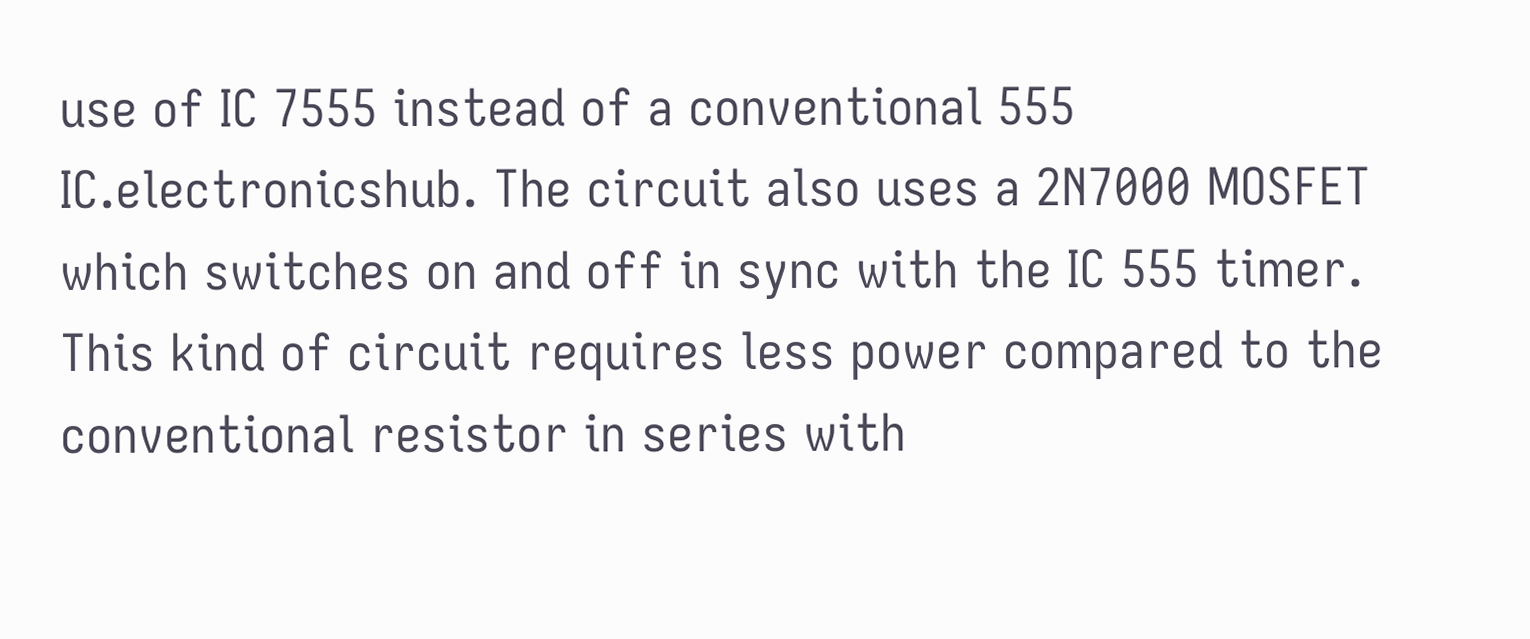use of IC 7555 instead of a conventional 555 IC.electronicshub. The circuit also uses a 2N7000 MOSFET which switches on and off in sync with the IC 555 timer. This kind of circuit requires less power compared to the conventional resistor in series with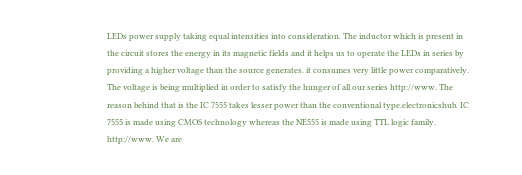LEDs power supply taking equal intensities into consideration. The inductor which is present in the circuit stores the energy in its magnetic fields and it helps us to operate the LEDs in series by providing a higher voltage than the source generates. it consumes very little power comparatively. The voltage is being multiplied in order to satisfy the hunger of all our series http://www. The reason behind that is the IC 7555 takes lesser power than the conventional type.electronicshub. IC 7555 is made using CMOS technology whereas the NE555 is made using TTL logic family. http://www. We are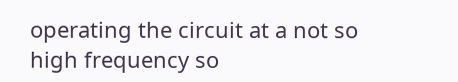operating the circuit at a not so high frequency so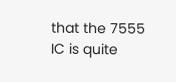that the 7555 IC is quite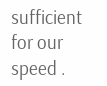sufficient for our speed .